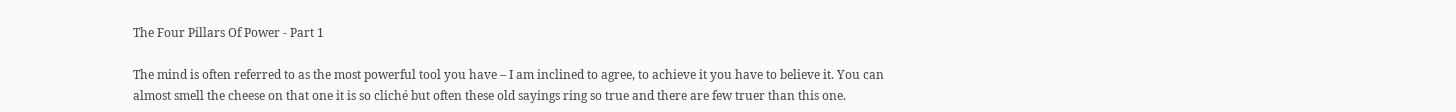The Four Pillars Of Power - Part 1

The mind is often referred to as the most powerful tool you have – I am inclined to agree, to achieve it you have to believe it. You can almost smell the cheese on that one it is so cliché but often these old sayings ring so true and there are few truer than this one.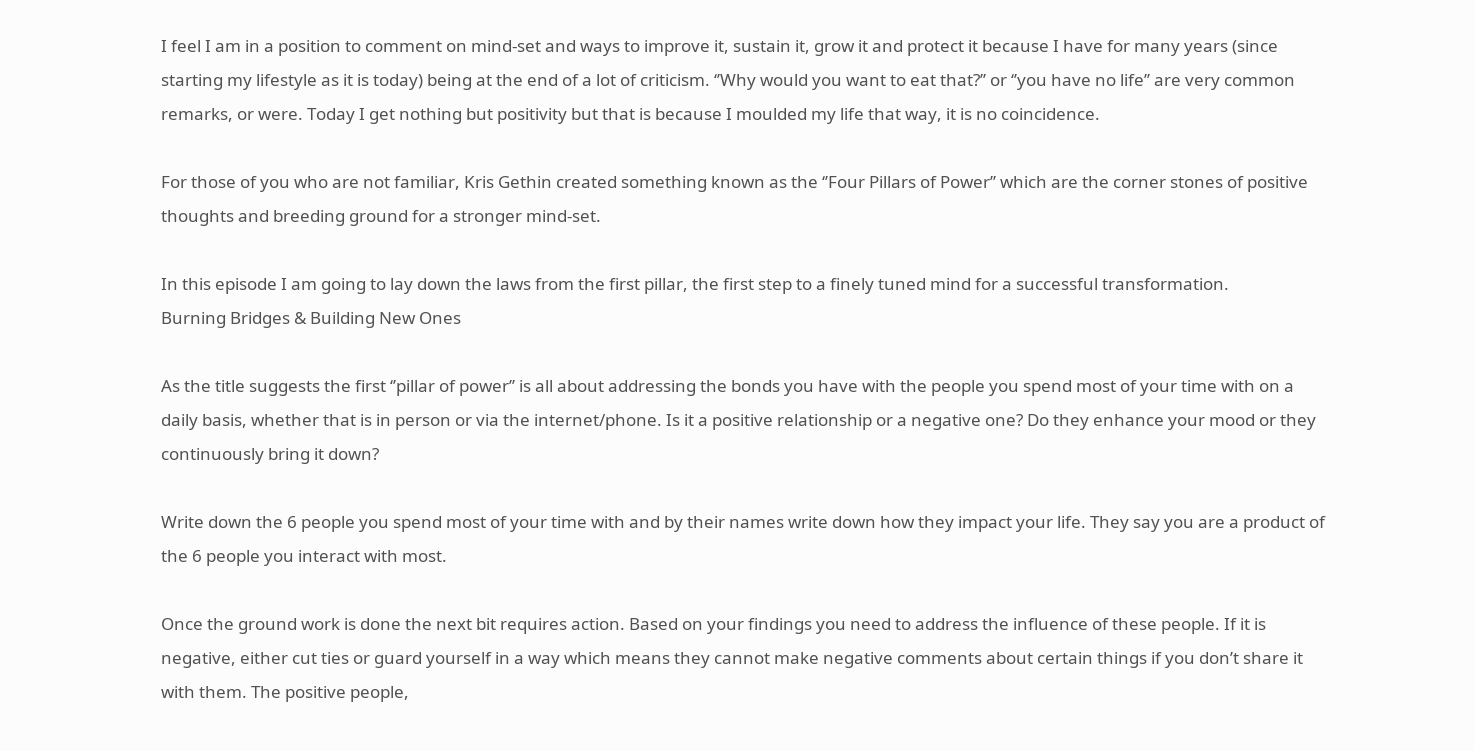I feel I am in a position to comment on mind-set and ways to improve it, sustain it, grow it and protect it because I have for many years (since starting my lifestyle as it is today) being at the end of a lot of criticism. ‘’Why would you want to eat that?’’ or ‘’you have no life’’ are very common remarks, or were. Today I get nothing but positivity but that is because I moulded my life that way, it is no coincidence.

For those of you who are not familiar, Kris Gethin created something known as the ‘’Four Pillars of Power’’ which are the corner stones of positive thoughts and breeding ground for a stronger mind-set.

In this episode I am going to lay down the laws from the first pillar, the first step to a finely tuned mind for a successful transformation.
Burning Bridges & Building New Ones

As the title suggests the first ‘’pillar of power’’ is all about addressing the bonds you have with the people you spend most of your time with on a daily basis, whether that is in person or via the internet/phone. Is it a positive relationship or a negative one? Do they enhance your mood or they continuously bring it down?

Write down the 6 people you spend most of your time with and by their names write down how they impact your life. They say you are a product of the 6 people you interact with most.

Once the ground work is done the next bit requires action. Based on your findings you need to address the influence of these people. If it is negative, either cut ties or guard yourself in a way which means they cannot make negative comments about certain things if you don’t share it with them. The positive people,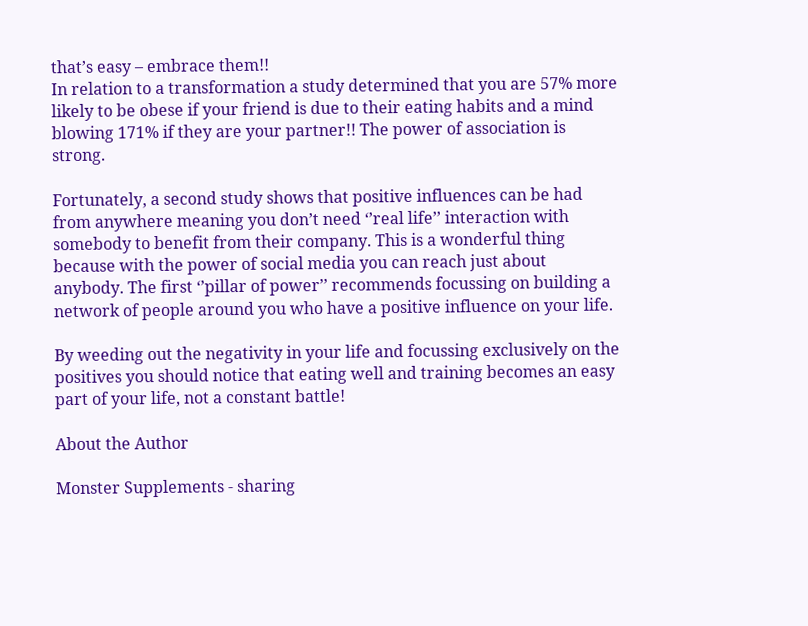that’s easy – embrace them!!
In relation to a transformation a study determined that you are 57% more likely to be obese if your friend is due to their eating habits and a mind blowing 171% if they are your partner!! The power of association is strong.

Fortunately, a second study shows that positive influences can be had from anywhere meaning you don’t need ‘’real life’’ interaction with somebody to benefit from their company. This is a wonderful thing because with the power of social media you can reach just about anybody. The first ‘’pillar of power’’ recommends focussing on building a network of people around you who have a positive influence on your life.

By weeding out the negativity in your life and focussing exclusively on the positives you should notice that eating well and training becomes an easy part of your life, not a constant battle!

About the Author

Monster Supplements - sharing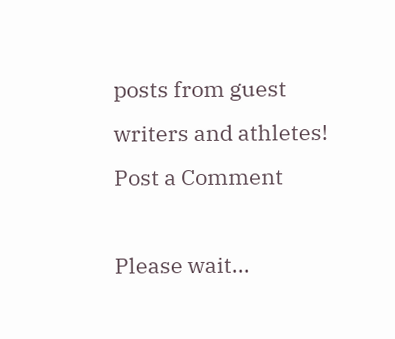posts from guest writers and athletes!
Post a Comment

Please wait...